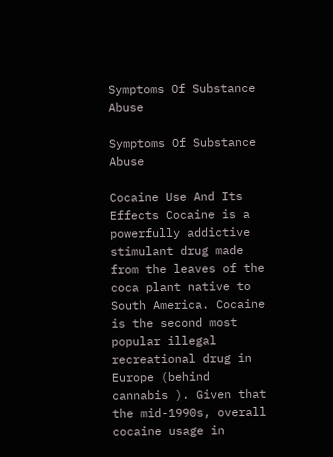Symptoms Of Substance Abuse

Symptoms Of Substance Abuse

Cocaine Use And Its Effects Cocaine is a powerfully addictive stimulant drug made from the leaves of the coca plant native to South America. Cocaine is the second most popular illegal recreational drug in Europe (behind cannabis ). Given that the mid-1990s, overall cocaine usage in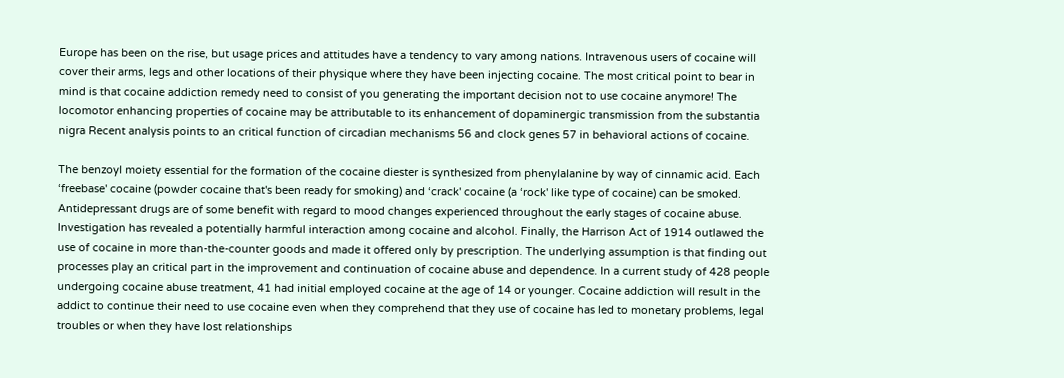Europe has been on the rise, but usage prices and attitudes have a tendency to vary among nations. Intravenous users of cocaine will cover their arms, legs and other locations of their physique where they have been injecting cocaine. The most critical point to bear in mind is that cocaine addiction remedy need to consist of you generating the important decision not to use cocaine anymore! The locomotor enhancing properties of cocaine may be attributable to its enhancement of dopaminergic transmission from the substantia nigra Recent analysis points to an critical function of circadian mechanisms 56 and clock genes 57 in behavioral actions of cocaine.

The benzoyl moiety essential for the formation of the cocaine diester is synthesized from phenylalanine by way of cinnamic acid. Each ‘freebase' cocaine (powder cocaine that's been ready for smoking) and ‘crack' cocaine (a ‘rock' like type of cocaine) can be smoked. Antidepressant drugs are of some benefit with regard to mood changes experienced throughout the early stages of cocaine abuse. Investigation has revealed a potentially harmful interaction among cocaine and alcohol. Finally, the Harrison Act of 1914 outlawed the use of cocaine in more than-the-counter goods and made it offered only by prescription. The underlying assumption is that finding out processes play an critical part in the improvement and continuation of cocaine abuse and dependence. In a current study of 428 people undergoing cocaine abuse treatment, 41 had initial employed cocaine at the age of 14 or younger. Cocaine addiction will result in the addict to continue their need to use cocaine even when they comprehend that they use of cocaine has led to monetary problems, legal troubles or when they have lost relationships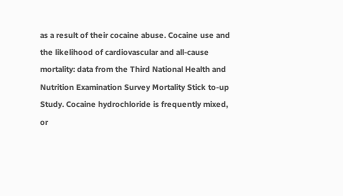as a result of their cocaine abuse. Cocaine use and the likelihood of cardiovascular and all-cause mortality: data from the Third National Health and Nutrition Examination Survey Mortality Stick to-up Study. Cocaine hydrochloride is frequently mixed, or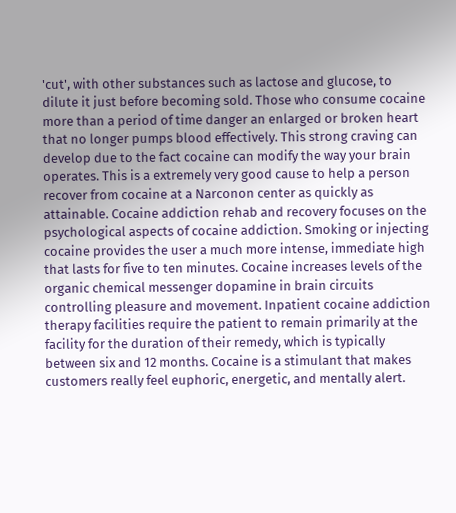'cut', with other substances such as lactose and glucose, to dilute it just before becoming sold. Those who consume cocaine more than a period of time danger an enlarged or broken heart that no longer pumps blood effectively. This strong craving can develop due to the fact cocaine can modify the way your brain operates. This is a extremely very good cause to help a person recover from cocaine at a Narconon center as quickly as attainable. Cocaine addiction rehab and recovery focuses on the psychological aspects of cocaine addiction. Smoking or injecting cocaine provides the user a much more intense, immediate high that lasts for five to ten minutes. Cocaine increases levels of the organic chemical messenger dopamine in brain circuits controlling pleasure and movement. Inpatient cocaine addiction therapy facilities require the patient to remain primarily at the facility for the duration of their remedy, which is typically between six and 12 months. Cocaine is a stimulant that makes customers really feel euphoric, energetic, and mentally alert.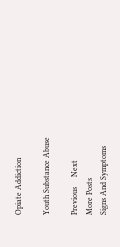Opiate Addiction

Youth Substance Abuse

Previous     Next
More Posts
Signs And Symptoms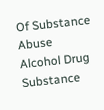Of Substance Abuse
Alcohol Drug
Substance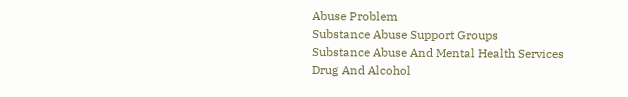Abuse Problem
Substance Abuse Support Groups
Substance Abuse And Mental Health Services
Drug And Alcohol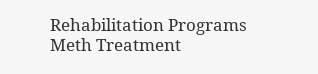Rehabilitation Programs
Meth Treatment